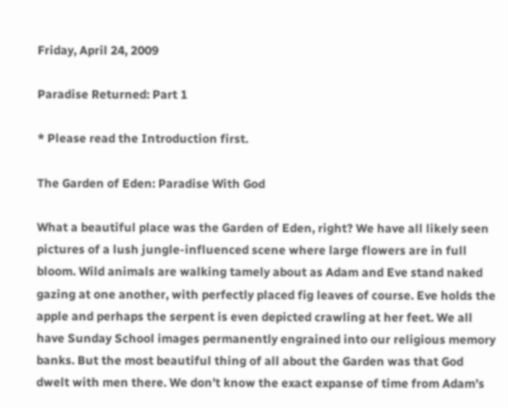Friday, April 24, 2009

Paradise Returned: Part 1

* Please read the Introduction first.

The Garden of Eden: Paradise With God

What a beautiful place was the Garden of Eden, right? We have all likely seen pictures of a lush jungle-influenced scene where large flowers are in full bloom. Wild animals are walking tamely about as Adam and Eve stand naked gazing at one another, with perfectly placed fig leaves of course. Eve holds the apple and perhaps the serpent is even depicted crawling at her feet. We all have Sunday School images permanently engrained into our religious memory banks. But the most beautiful thing of all about the Garden was that God dwelt with men there. We don’t know the exact expanse of time from Adam’s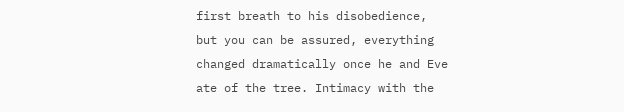first breath to his disobedience, but you can be assured, everything changed dramatically once he and Eve ate of the tree. Intimacy with the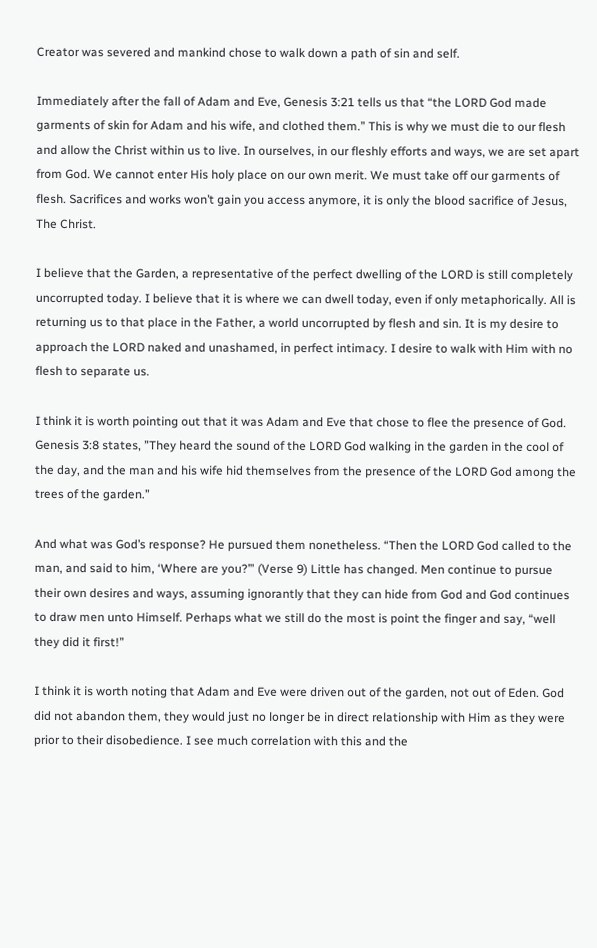Creator was severed and mankind chose to walk down a path of sin and self.

Immediately after the fall of Adam and Eve, Genesis 3:21 tells us that “the LORD God made garments of skin for Adam and his wife, and clothed them.” This is why we must die to our flesh and allow the Christ within us to live. In ourselves, in our fleshly efforts and ways, we are set apart from God. We cannot enter His holy place on our own merit. We must take off our garments of flesh. Sacrifices and works won’t gain you access anymore, it is only the blood sacrifice of Jesus, The Christ.

I believe that the Garden, a representative of the perfect dwelling of the LORD is still completely uncorrupted today. I believe that it is where we can dwell today, even if only metaphorically. All is returning us to that place in the Father, a world uncorrupted by flesh and sin. It is my desire to approach the LORD naked and unashamed, in perfect intimacy. I desire to walk with Him with no flesh to separate us.

I think it is worth pointing out that it was Adam and Eve that chose to flee the presence of God. Genesis 3:8 states, ”They heard the sound of the LORD God walking in the garden in the cool of the day, and the man and his wife hid themselves from the presence of the LORD God among the trees of the garden.”

And what was God’s response? He pursued them nonetheless. “Then the LORD God called to the man, and said to him, ‘Where are you?’” (Verse 9) Little has changed. Men continue to pursue their own desires and ways, assuming ignorantly that they can hide from God and God continues to draw men unto Himself. Perhaps what we still do the most is point the finger and say, “well they did it first!”

I think it is worth noting that Adam and Eve were driven out of the garden, not out of Eden. God did not abandon them, they would just no longer be in direct relationship with Him as they were prior to their disobedience. I see much correlation with this and the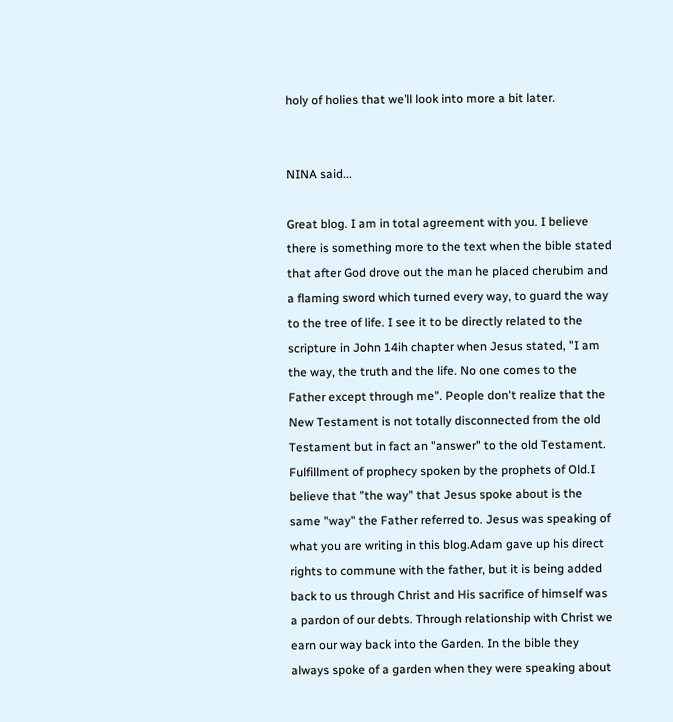holy of holies that we’ll look into more a bit later.


NINA said...

Great blog. I am in total agreement with you. I believe there is something more to the text when the bible stated that after God drove out the man he placed cherubim and a flaming sword which turned every way, to guard the way to the tree of life. I see it to be directly related to the scripture in John 14ih chapter when Jesus stated, "I am the way, the truth and the life. No one comes to the Father except through me". People don't realize that the New Testament is not totally disconnected from the old Testament but in fact an "answer" to the old Testament. Fulfillment of prophecy spoken by the prophets of Old.I believe that "the way" that Jesus spoke about is the same "way" the Father referred to. Jesus was speaking of what you are writing in this blog.Adam gave up his direct rights to commune with the father, but it is being added back to us through Christ and His sacrifice of himself was a pardon of our debts. Through relationship with Christ we earn our way back into the Garden. In the bible they always spoke of a garden when they were speaking about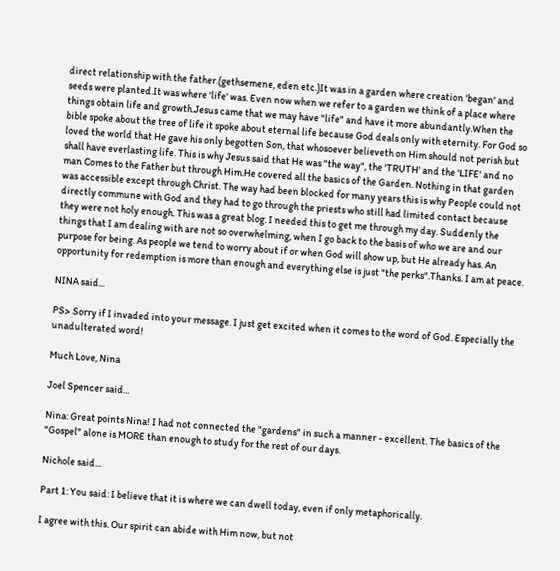direct relationship with the father.(gethsemene, eden etc.)It was in a garden where creation 'began' and seeds were planted.It was where 'life' was. Even now when we refer to a garden we think of a place where things obtain life and growth.Jesus came that we may have "life" and have it more abundantly.When the bible spoke about the tree of life it spoke about eternal life because God deals only with eternity. For God so loved the world that He gave his only begotten Son, that whosoever believeth on Him should not perish but shall have everlasting life. This is why Jesus said that He was "the way", the 'TRUTH' and the 'LIFE' and no man Comes to the Father but through Him.He covered all the basics of the Garden. Nothing in that garden was accessible except through Christ. The way had been blocked for many years this is why People could not directly commune with God and they had to go through the priests who still had limited contact because they were not holy enough. This was a great blog. I needed this to get me through my day. Suddenly the things that I am dealing with are not so overwhelming, when I go back to the basis of who we are and our purpose for being. As people we tend to worry about if or when God will show up, but He already has. An opportunity for redemption is more than enough and everything else is just "the perks".Thanks. I am at peace.

NINA said...

PS> Sorry if I invaded into your message. I just get excited when it comes to the word of God. Especially the unadulterated word!

Much Love, Nina

Joel Spencer said...

Nina: Great points Nina! I had not connected the "gardens" in such a manner - excellent. The basics of the "Gospel" alone is MORE than enough to study for the rest of our days.

Nichole said...

Part 1: You said: I believe that it is where we can dwell today, even if only metaphorically.

I agree with this. Our spirit can abide with Him now, but not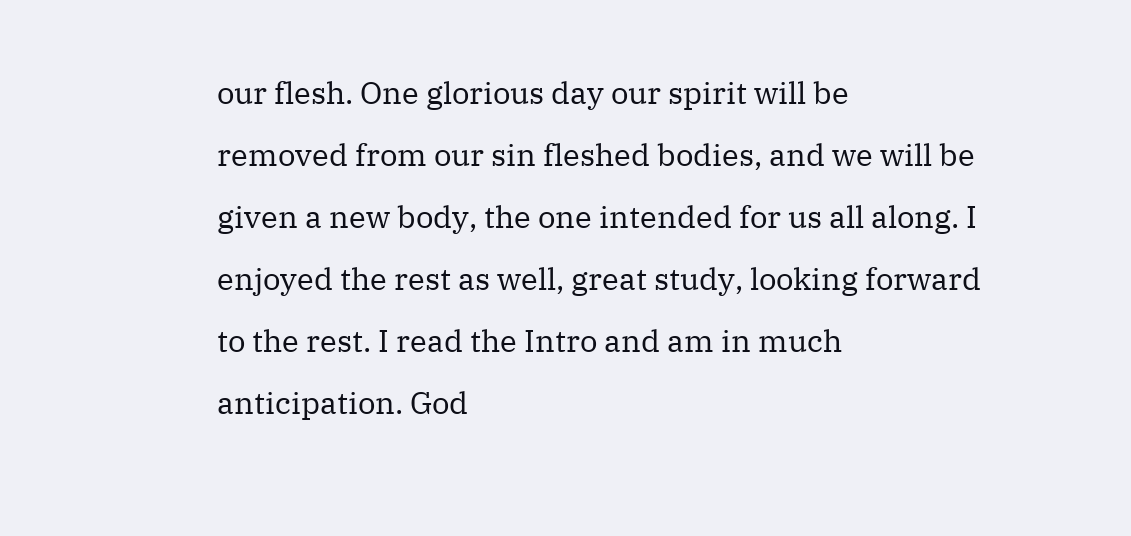our flesh. One glorious day our spirit will be removed from our sin fleshed bodies, and we will be given a new body, the one intended for us all along. I enjoyed the rest as well, great study, looking forward to the rest. I read the Intro and am in much anticipation. God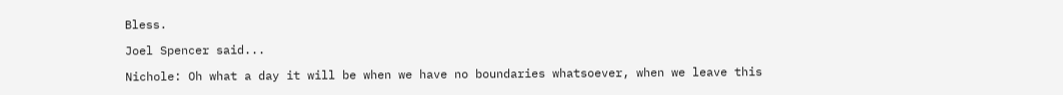Bless.

Joel Spencer said...

Nichole: Oh what a day it will be when we have no boundaries whatsoever, when we leave this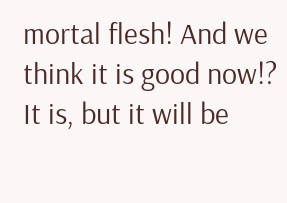mortal flesh! And we think it is good now!? It is, but it will be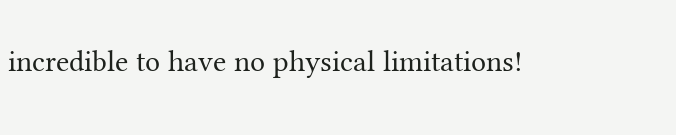incredible to have no physical limitations!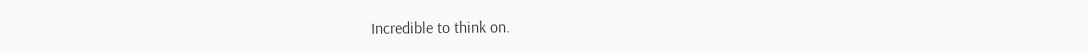Incredible to think on.